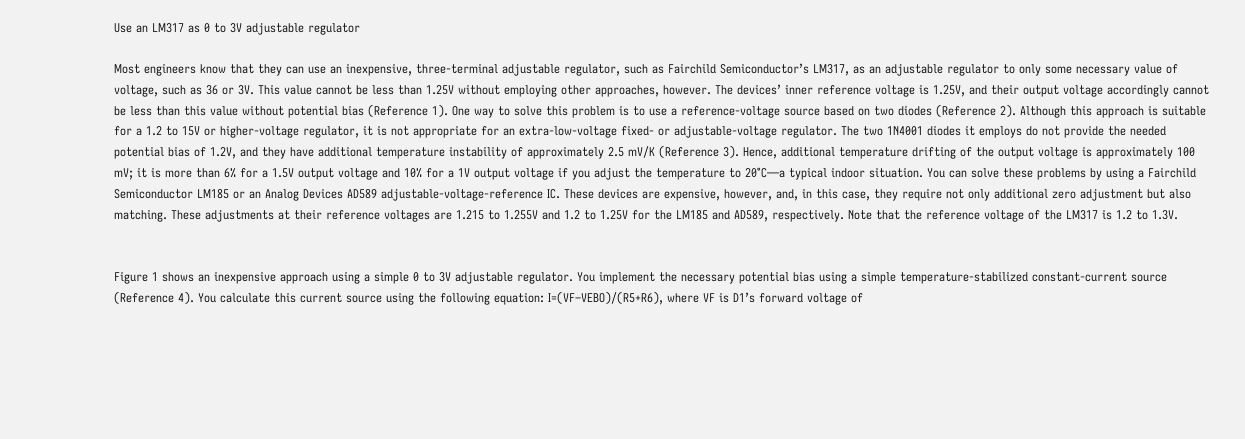Use an LM317 as 0 to 3V adjustable regulator

Most engineers know that they can use an inexpensive, three-terminal adjustable regulator, such as Fairchild Semiconductor’s LM317, as an adjustable regulator to only some necessary value of voltage, such as 36 or 3V. This value cannot be less than 1.25V without employing other approaches, however. The devices’ inner reference voltage is 1.25V, and their output voltage accordingly cannot be less than this value without potential bias (Reference 1). One way to solve this problem is to use a reference-voltage source based on two diodes (Reference 2). Although this approach is suitable for a 1.2 to 15V or higher-voltage regulator, it is not appropriate for an extra-low-voltage fixed- or adjustable-voltage regulator. The two 1N4001 diodes it employs do not provide the needed potential bias of 1.2V, and they have additional temperature instability of approximately 2.5 mV/K (Reference 3). Hence, additional temperature drifting of the output voltage is approximately 100 mV; it is more than 6% for a 1.5V output voltage and 10% for a 1V output voltage if you adjust the temperature to 20°C—a typical indoor situation. You can solve these problems by using a Fairchild Semiconductor LM185 or an Analog Devices AD589 adjustable-voltage-reference IC. These devices are expensive, however, and, in this case, they require not only additional zero adjustment but also matching. These adjustments at their reference voltages are 1.215 to 1.255V and 1.2 to 1.25V for the LM185 and AD589, respectively. Note that the reference voltage of the LM317 is 1.2 to 1.3V.


Figure 1 shows an inexpensive approach using a simple 0 to 3V adjustable regulator. You implement the necessary potential bias using a simple temperature-stabilized constant-current source (Reference 4). You calculate this current source using the following equation: I=(VF–VEBO)/(R5+R6), where VF is D1’s forward voltage of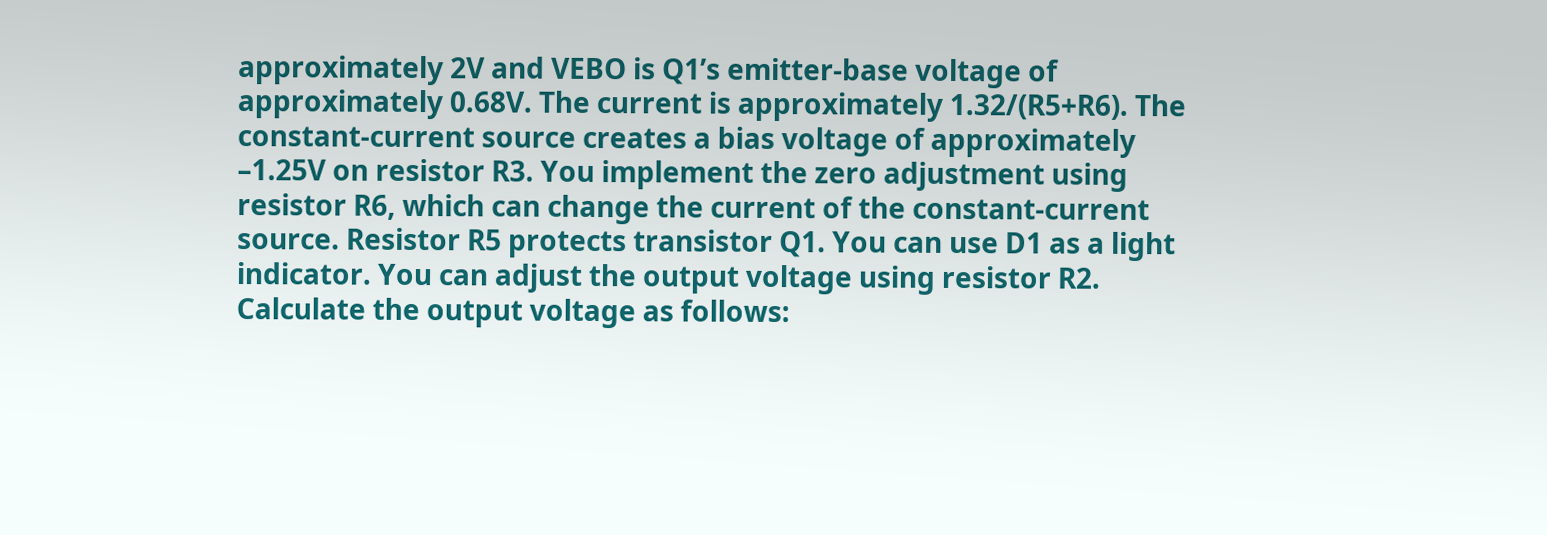approximately 2V and VEBO is Q1’s emitter-base voltage of approximately 0.68V. The current is approximately 1.32/(R5+R6). The constant-current source creates a bias voltage of approximately –1.25V on resistor R3. You implement the zero adjustment using resistor R6, which can change the current of the constant-current source. Resistor R5 protects transistor Q1. You can use D1 as a light indicator. You can adjust the output voltage using resistor R2. Calculate the output voltage as follows: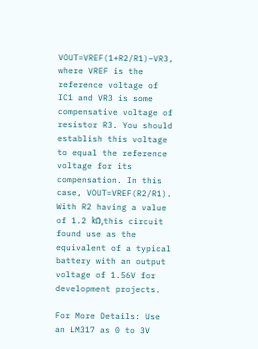VOUT=VREF(1+R2/R1)–VR3, where VREF is the reference voltage of IC1 and VR3 is some compensative voltage of resistor R3. You should establish this voltage to equal the reference voltage for its compensation. In this case, VOUT=VREF(R2/R1). With R2 having a value of 1.2 kΩ,this circuit found use as the equivalent of a typical battery with an output voltage of 1.56V for development projects.

For More Details: Use an LM317 as 0 to 3V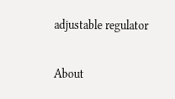adjustable regulator

About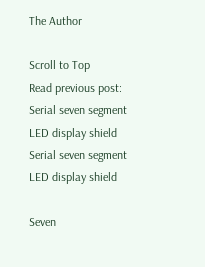The Author

Scroll to Top
Read previous post:
Serial seven segment LED display shield
Serial seven segment LED display shield

Seven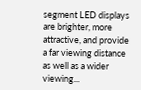segment LED displays are brighter, more attractive, and provide a far viewing distance as well as a wider viewing...